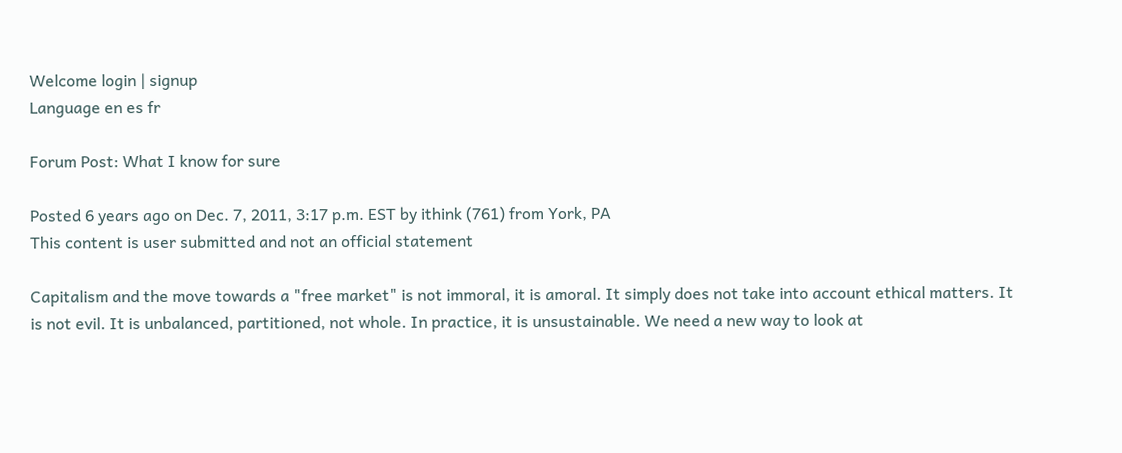Welcome login | signup
Language en es fr

Forum Post: What I know for sure

Posted 6 years ago on Dec. 7, 2011, 3:17 p.m. EST by ithink (761) from York, PA
This content is user submitted and not an official statement

Capitalism and the move towards a "free market" is not immoral, it is amoral. It simply does not take into account ethical matters. It is not evil. It is unbalanced, partitioned, not whole. In practice, it is unsustainable. We need a new way to look at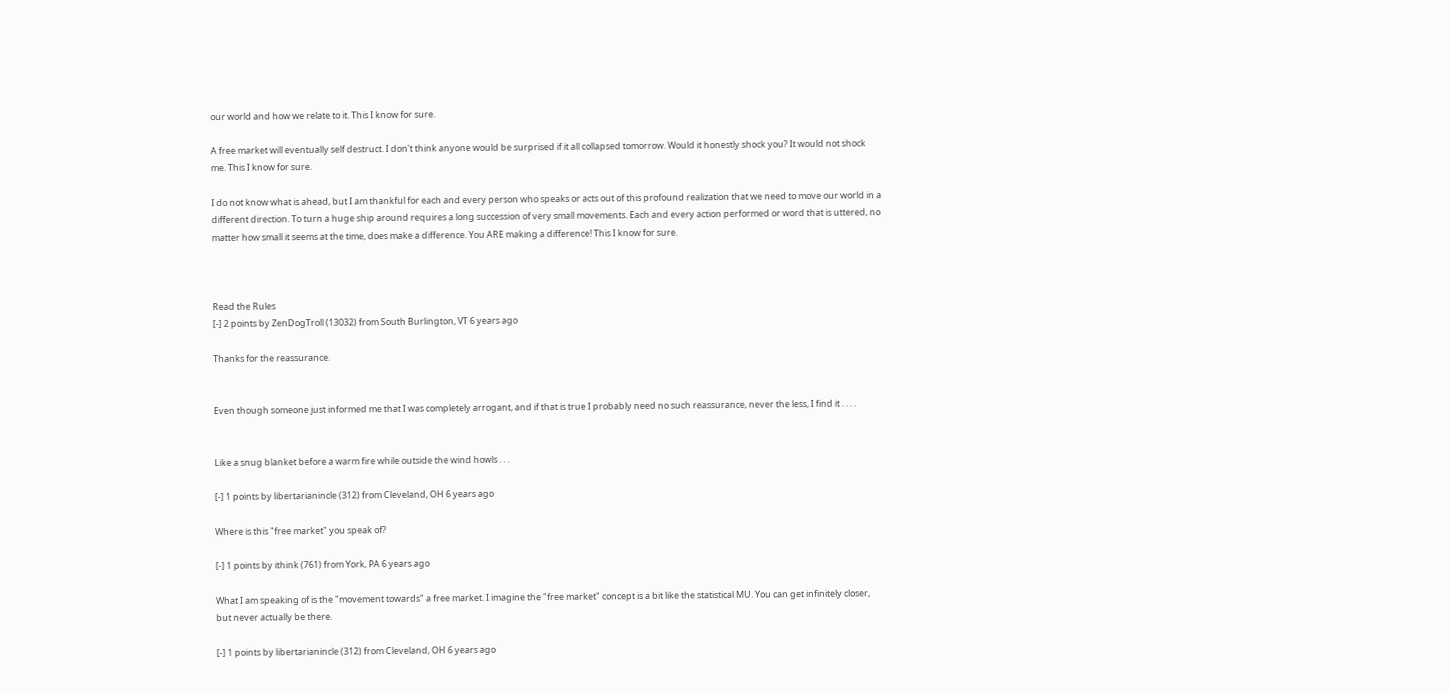our world and how we relate to it. This I know for sure.

A free market will eventually self destruct. I don't think anyone would be surprised if it all collapsed tomorrow. Would it honestly shock you? It would not shock me. This I know for sure.

I do not know what is ahead, but I am thankful for each and every person who speaks or acts out of this profound realization that we need to move our world in a different direction. To turn a huge ship around requires a long succession of very small movements. Each and every action performed or word that is uttered, no matter how small it seems at the time, does make a difference. You ARE making a difference! This I know for sure.



Read the Rules
[-] 2 points by ZenDogTroll (13032) from South Burlington, VT 6 years ago

Thanks for the reassurance.


Even though someone just informed me that I was completely arrogant, and if that is true I probably need no such reassurance, never the less, I find it . . . .


Like a snug blanket before a warm fire while outside the wind howls . . .

[-] 1 points by libertarianincle (312) from Cleveland, OH 6 years ago

Where is this "free market" you speak of?

[-] 1 points by ithink (761) from York, PA 6 years ago

What I am speaking of is the "movement towards" a free market. I imagine the "free market" concept is a bit like the statistical MU. You can get infinitely closer, but never actually be there.

[-] 1 points by libertarianincle (312) from Cleveland, OH 6 years ago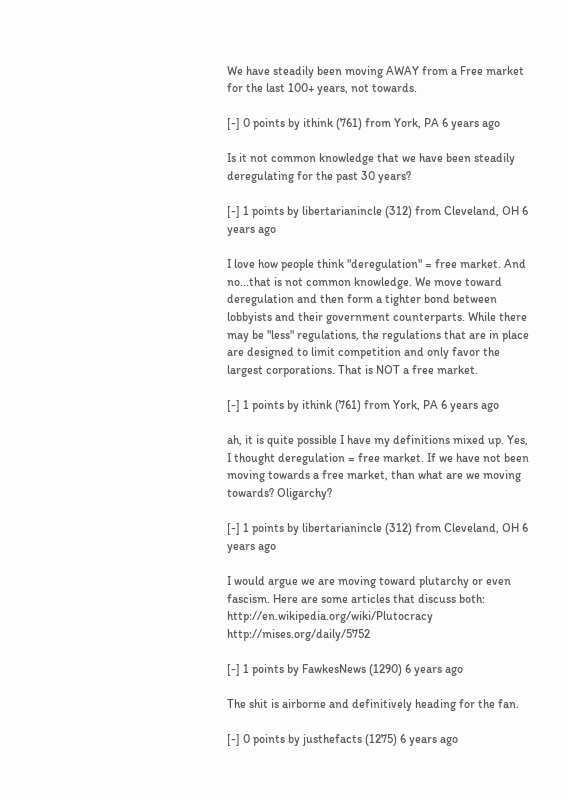We have steadily been moving AWAY from a Free market for the last 100+ years, not towards.

[-] 0 points by ithink (761) from York, PA 6 years ago

Is it not common knowledge that we have been steadily deregulating for the past 30 years?

[-] 1 points by libertarianincle (312) from Cleveland, OH 6 years ago

I love how people think "deregulation" = free market. And no...that is not common knowledge. We move toward deregulation and then form a tighter bond between lobbyists and their government counterparts. While there may be "less" regulations, the regulations that are in place are designed to limit competition and only favor the largest corporations. That is NOT a free market.

[-] 1 points by ithink (761) from York, PA 6 years ago

ah, it is quite possible I have my definitions mixed up. Yes, I thought deregulation = free market. If we have not been moving towards a free market, than what are we moving towards? Oligarchy?

[-] 1 points by libertarianincle (312) from Cleveland, OH 6 years ago

I would argue we are moving toward plutarchy or even fascism. Here are some articles that discuss both: http://en.wikipedia.org/wiki/Plutocracy http://mises.org/daily/5752

[-] 1 points by FawkesNews (1290) 6 years ago

The shit is airborne and definitively heading for the fan.

[-] 0 points by justhefacts (1275) 6 years ago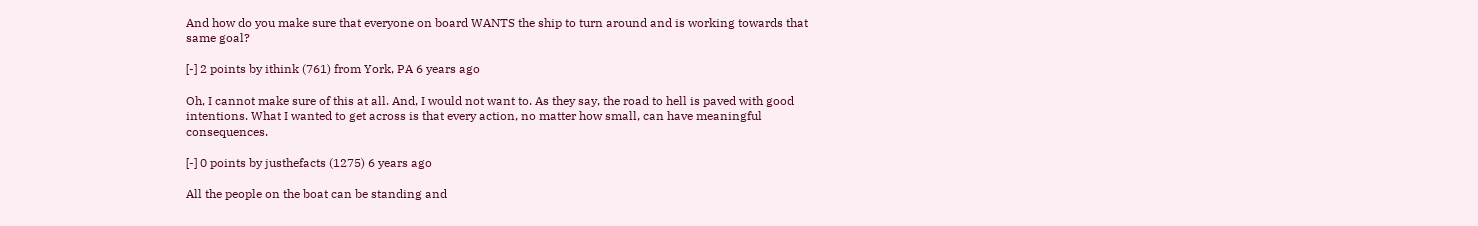And how do you make sure that everyone on board WANTS the ship to turn around and is working towards that same goal?

[-] 2 points by ithink (761) from York, PA 6 years ago

Oh, I cannot make sure of this at all. And, I would not want to. As they say, the road to hell is paved with good intentions. What I wanted to get across is that every action, no matter how small, can have meaningful consequences.

[-] 0 points by justhefacts (1275) 6 years ago

All the people on the boat can be standing and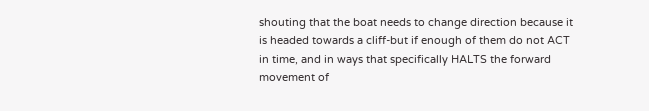shouting that the boat needs to change direction because it is headed towards a cliff-but if enough of them do not ACT in time, and in ways that specifically HALTS the forward movement of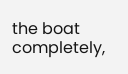the boat completely,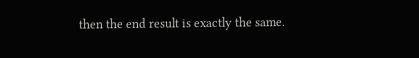then the end result is exactly the same.